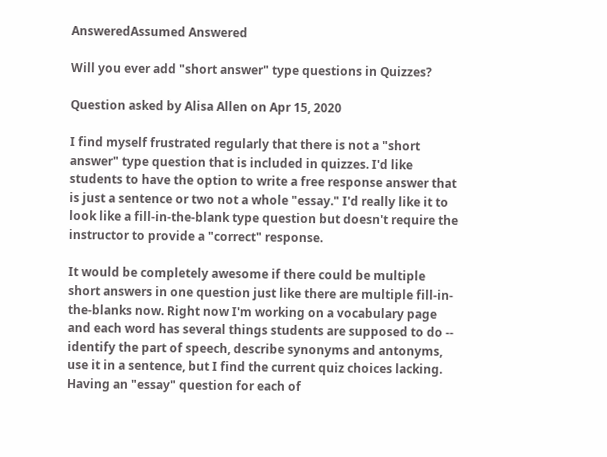AnsweredAssumed Answered

Will you ever add "short answer" type questions in Quizzes?

Question asked by Alisa Allen on Apr 15, 2020

I find myself frustrated regularly that there is not a "short answer" type question that is included in quizzes. I'd like students to have the option to write a free response answer that is just a sentence or two not a whole "essay." I'd really like it to look like a fill-in-the-blank type question but doesn't require the instructor to provide a "correct" response.

It would be completely awesome if there could be multiple short answers in one question just like there are multiple fill-in-the-blanks now. Right now I'm working on a vocabulary page and each word has several things students are supposed to do -- identify the part of speech, describe synonyms and antonyms, use it in a sentence, but I find the current quiz choices lacking. Having an "essay" question for each of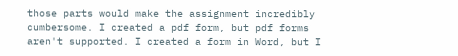those parts would make the assignment incredibly cumbersome. I created a pdf form, but pdf forms aren't supported. I created a form in Word, but I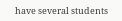have several students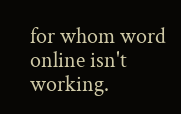for whom word online isn't working.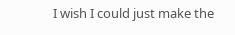I wish I could just make the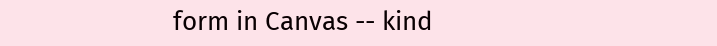form in Canvas -- kind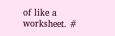of like a worksheet. #